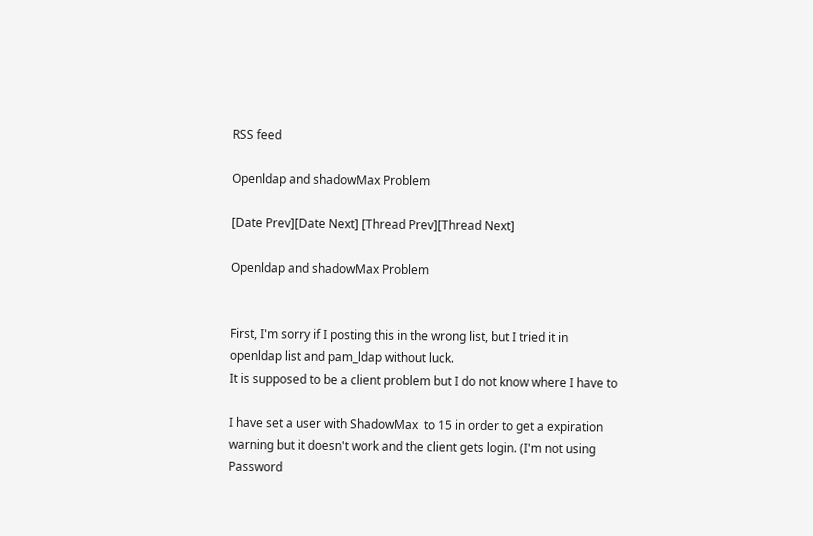RSS feed

Openldap and shadowMax Problem

[Date Prev][Date Next] [Thread Prev][Thread Next]

Openldap and shadowMax Problem


First, I'm sorry if I posting this in the wrong list, but I tried it in
openldap list and pam_ldap without luck.
It is supposed to be a client problem but I do not know where I have to

I have set a user with ShadowMax  to 15 in order to get a expiration
warning but it doesn't work and the client gets login. (I'm not using
Password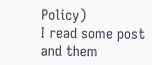Policy)
I read some post and them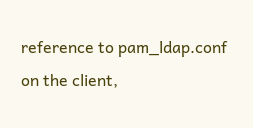reference to pam_ldap.conf on the client,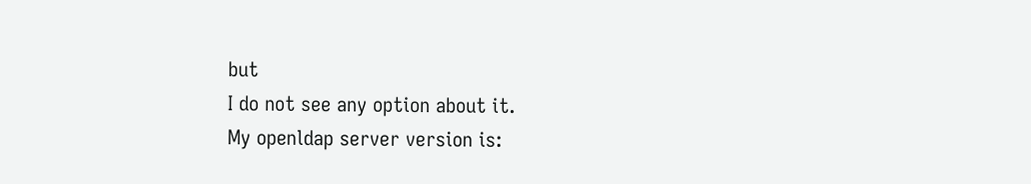but
I do not see any option about it.
My openldap server version is: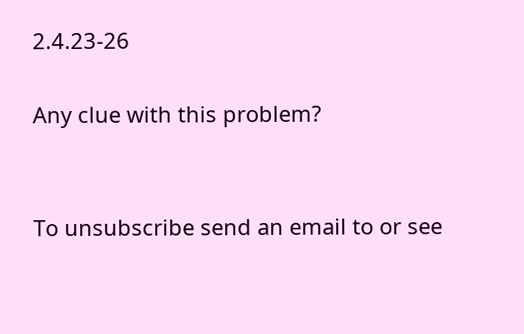2.4.23-26

Any clue with this problem?


To unsubscribe send an email to or see